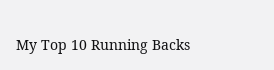My Top 10 Running Backs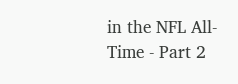in the NFL All-Time - Part 2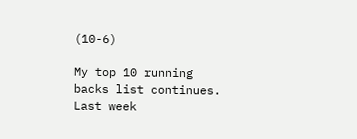(10-6)

My top 10 running backs list continues. Last week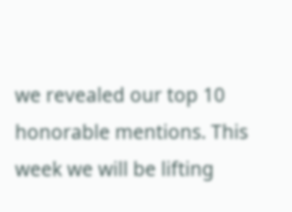we revealed our top 10 honorable mentions. This week we will be lifting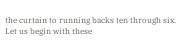the curtain to running backs ten through six. Let us begin with these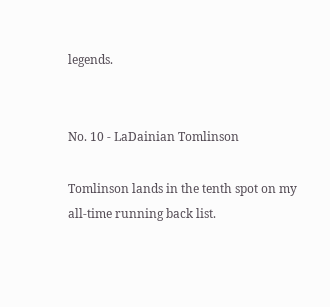legends.


No. 10 - LaDainian Tomlinson

Tomlinson lands in the tenth spot on my all-time running back list.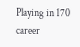Playing in 170 career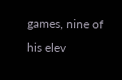games, nine of his elev